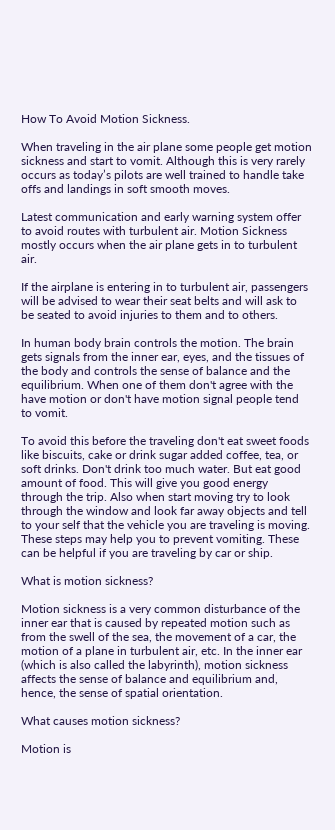How To Avoid Motion Sickness.

When traveling in the air plane some people get motion sickness and start to vomit. Although this is very rarely occurs as today’s pilots are well trained to handle take offs and landings in soft smooth moves.

Latest communication and early warning system offer to avoid routes with turbulent air. Motion Sickness mostly occurs when the air plane gets in to turbulent air.

If the airplane is entering in to turbulent air, passengers will be advised to wear their seat belts and will ask to be seated to avoid injuries to them and to others.

In human body brain controls the motion. The brain gets signals from the inner ear, eyes, and the tissues of the body and controls the sense of balance and the equilibrium. When one of them don't agree with the have motion or don't have motion signal people tend to vomit.

To avoid this before the traveling don't eat sweet foods like biscuits, cake or drink sugar added coffee, tea, or soft drinks. Don't drink too much water. But eat good amount of food. This will give you good energy through the trip. Also when start moving try to look through the window and look far away objects and tell to your self that the vehicle you are traveling is moving. These steps may help you to prevent vomiting. These can be helpful if you are traveling by car or ship.

What is motion sickness?

Motion sickness is a very common disturbance of the inner ear that is caused by repeated motion such as from the swell of the sea, the movement of a car, the motion of a plane in turbulent air, etc. In the inner ear (which is also called the labyrinth), motion sickness affects the sense of balance and equilibrium and, hence, the sense of spatial orientation.

What causes motion sickness?

Motion is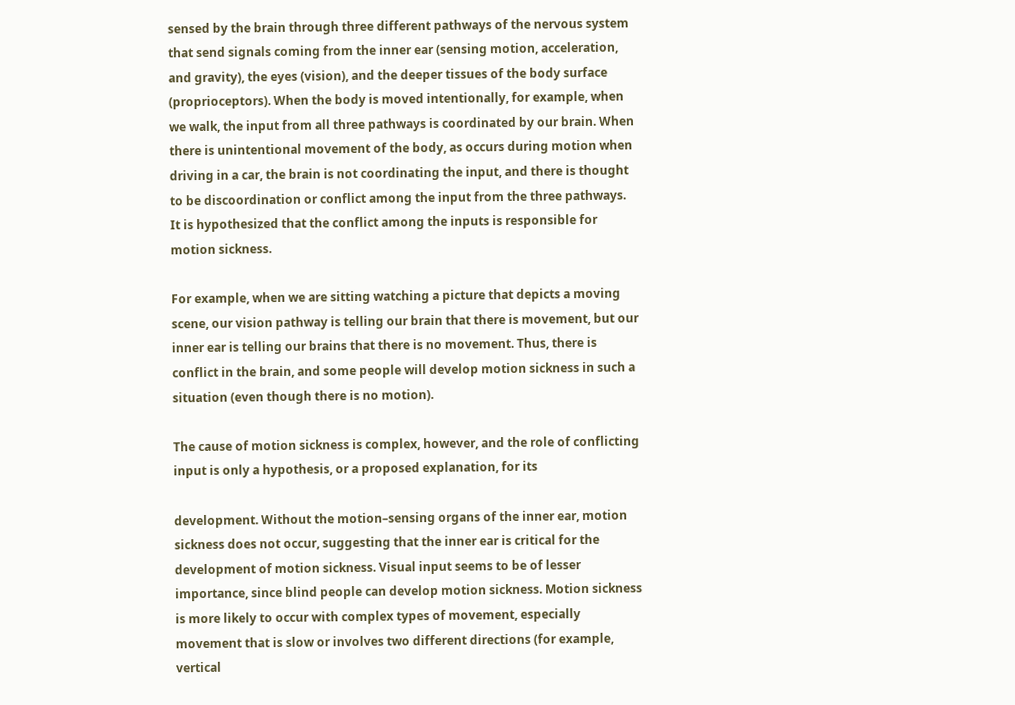sensed by the brain through three different pathways of the nervous system that send signals coming from the inner ear (sensing motion, acceleration, and gravity), the eyes (vision), and the deeper tissues of the body surface (proprioceptors). When the body is moved intentionally, for example, when we walk, the input from all three pathways is coordinated by our brain. When there is unintentional movement of the body, as occurs during motion when driving in a car, the brain is not coordinating the input, and there is thought to be discoordination or conflict among the input from the three pathways. It is hypothesized that the conflict among the inputs is responsible for motion sickness.

For example, when we are sitting watching a picture that depicts a moving scene, our vision pathway is telling our brain that there is movement, but our inner ear is telling our brains that there is no movement. Thus, there is conflict in the brain, and some people will develop motion sickness in such a situation (even though there is no motion).

The cause of motion sickness is complex, however, and the role of conflicting input is only a hypothesis, or a proposed explanation, for its

development. Without the motion–sensing organs of the inner ear, motion sickness does not occur, suggesting that the inner ear is critical for the development of motion sickness. Visual input seems to be of lesser importance, since blind people can develop motion sickness. Motion sickness is more likely to occur with complex types of movement, especially movement that is slow or involves two different directions (for example, vertical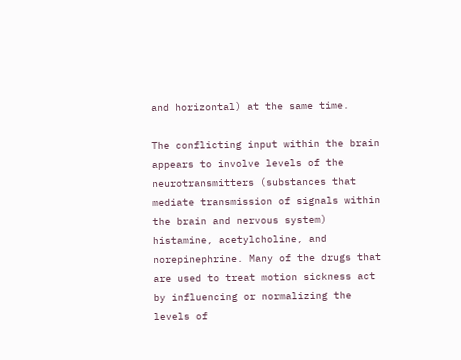and horizontal) at the same time.

The conflicting input within the brain appears to involve levels of the neurotransmitters (substances that mediate transmission of signals within the brain and nervous system) histamine, acetylcholine, and norepinephrine. Many of the drugs that are used to treat motion sickness act by influencing or normalizing the levels of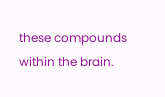these compounds within the brain.